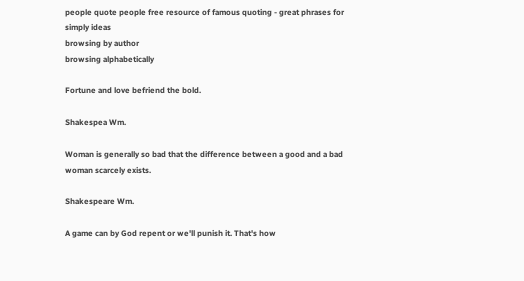people quote people free resource of famous quoting - great phrases for simply ideas
browsing by author
browsing alphabetically

Fortune and love befriend the bold.

Shakespea Wm.

Woman is generally so bad that the difference between a good and a bad woman scarcely exists.

Shakespeare Wm.

A game can by God repent or we'll punish it. That's how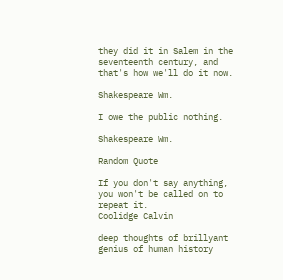they did it in Salem in the seventeenth century, and that's how we'll do it now.

Shakespeare Wm.

I owe the public nothing.

Shakespeare Wm.

Random Quote

If you don't say anything, you won't be called on to repeat it.
Coolidge Calvin

deep thoughts of brillyant genius of human history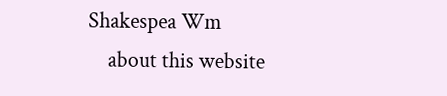Shakespea Wm
    about this website